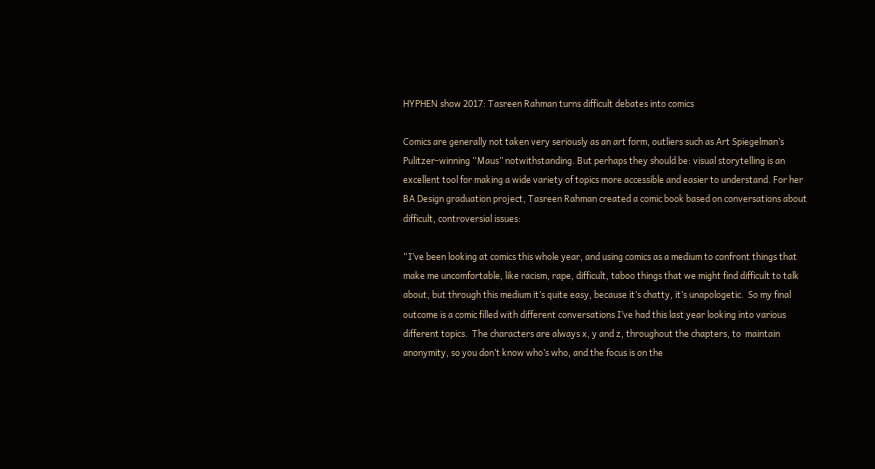HYPHEN show 2017: Tasreen Rahman turns difficult debates into comics

Comics are generally not taken very seriously as an art form, outliers such as Art Spiegelman’s Pulitzer-winning “Maus” notwithstanding. But perhaps they should be: visual storytelling is an excellent tool for making a wide variety of topics more accessible and easier to understand. For her BA Design graduation project, Tasreen Rahman created a comic book based on conversations about difficult, controversial issues:

“I’ve been looking at comics this whole year, and using comics as a medium to confront things that make me uncomfortable, like racism, rape, difficult, taboo things that we might find difficult to talk about, but through this medium it’s quite easy, because it’s chatty, it’s unapologetic.  So my final outcome is a comic filled with different conversations I’ve had this last year looking into various different topics.  The characters are always x, y and z, throughout the chapters, to  maintain anonymity, so you don’t know who’s who, and the focus is on the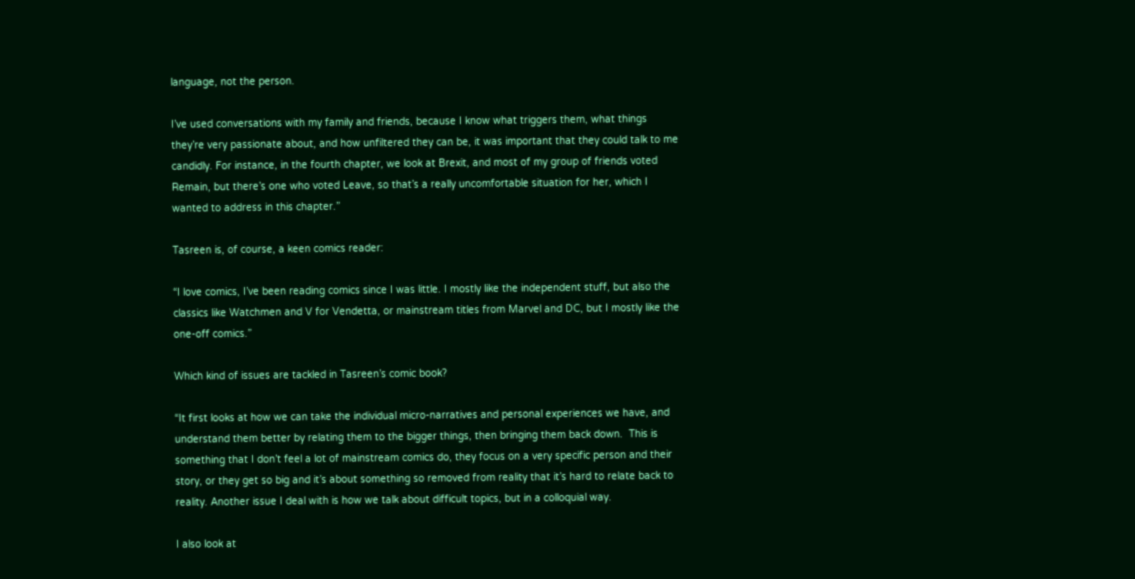language, not the person.

I’ve used conversations with my family and friends, because I know what triggers them, what things they’re very passionate about, and how unfiltered they can be, it was important that they could talk to me candidly. For instance, in the fourth chapter, we look at Brexit, and most of my group of friends voted Remain, but there’s one who voted Leave, so that’s a really uncomfortable situation for her, which I wanted to address in this chapter.”

Tasreen is, of course, a keen comics reader:

“I love comics, I’ve been reading comics since I was little. I mostly like the independent stuff, but also the classics like Watchmen and V for Vendetta, or mainstream titles from Marvel and DC, but I mostly like the one-off comics.”

Which kind of issues are tackled in Tasreen’s comic book?

“It first looks at how we can take the individual micro-narratives and personal experiences we have, and understand them better by relating them to the bigger things, then bringing them back down.  This is something that I don’t feel a lot of mainstream comics do, they focus on a very specific person and their story, or they get so big and it’s about something so removed from reality that it’s hard to relate back to reality. Another issue I deal with is how we talk about difficult topics, but in a colloquial way.

I also look at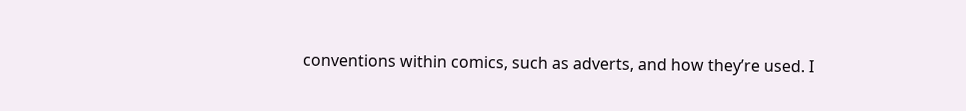conventions within comics, such as adverts, and how they’re used. I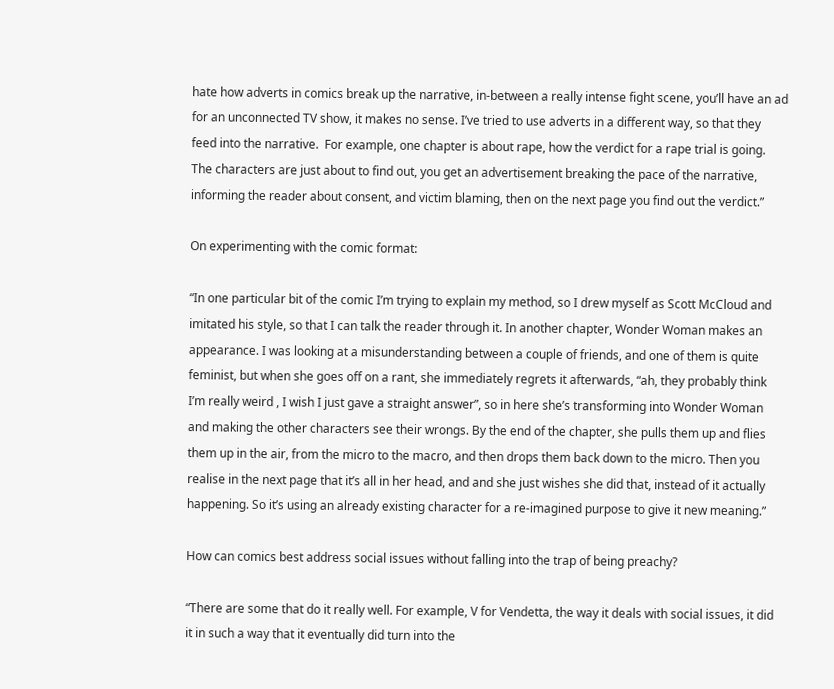hate how adverts in comics break up the narrative, in-between a really intense fight scene, you’ll have an ad for an unconnected TV show, it makes no sense. I’ve tried to use adverts in a different way, so that they feed into the narrative.  For example, one chapter is about rape, how the verdict for a rape trial is going. The characters are just about to find out, you get an advertisement breaking the pace of the narrative, informing the reader about consent, and victim blaming, then on the next page you find out the verdict.”

On experimenting with the comic format:

“In one particular bit of the comic I’m trying to explain my method, so I drew myself as Scott McCloud and imitated his style, so that I can talk the reader through it. In another chapter, Wonder Woman makes an appearance. I was looking at a misunderstanding between a couple of friends, and one of them is quite feminist, but when she goes off on a rant, she immediately regrets it afterwards, “ah, they probably think I’m really weird , I wish I just gave a straight answer”, so in here she’s transforming into Wonder Woman and making the other characters see their wrongs. By the end of the chapter, she pulls them up and flies them up in the air, from the micro to the macro, and then drops them back down to the micro. Then you realise in the next page that it’s all in her head, and and she just wishes she did that, instead of it actually happening. So it’s using an already existing character for a re-imagined purpose to give it new meaning.”

How can comics best address social issues without falling into the trap of being preachy?

“There are some that do it really well. For example, V for Vendetta, the way it deals with social issues, it did it in such a way that it eventually did turn into the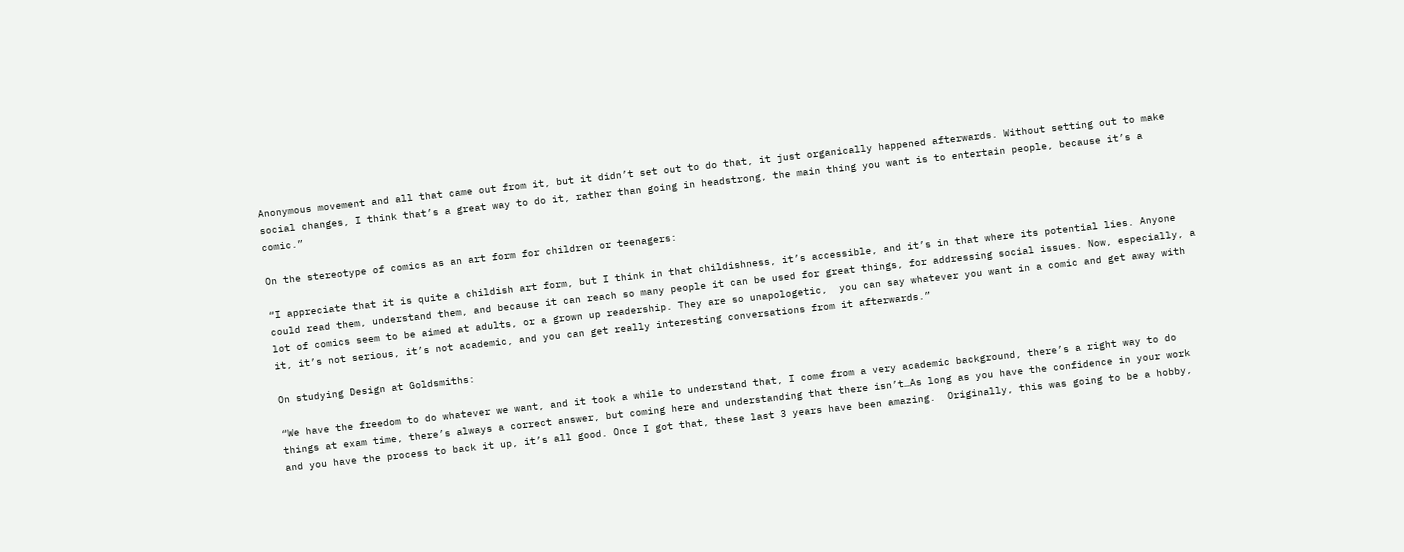Anonymous movement and all that came out from it, but it didn’t set out to do that, it just organically happened afterwards. Without setting out to make social changes, I think that’s a great way to do it, rather than going in headstrong, the main thing you want is to entertain people, because it’s a comic.”

On the stereotype of comics as an art form for children or teenagers:

“I appreciate that it is quite a childish art form, but I think in that childishness, it’s accessible, and it’s in that where its potential lies. Anyone could read them, understand them, and because it can reach so many people it can be used for great things, for addressing social issues. Now, especially, a lot of comics seem to be aimed at adults, or a grown up readership. They are so unapologetic,  you can say whatever you want in a comic and get away with it, it’s not serious, it’s not academic, and you can get really interesting conversations from it afterwards.”

On studying Design at Goldsmiths:

“We have the freedom to do whatever we want, and it took a while to understand that, I come from a very academic background, there’s a right way to do things at exam time, there’s always a correct answer, but coming here and understanding that there isn’t…As long as you have the confidence in your work and you have the process to back it up, it’s all good. Once I got that, these last 3 years have been amazing.  Originally, this was going to be a hobby,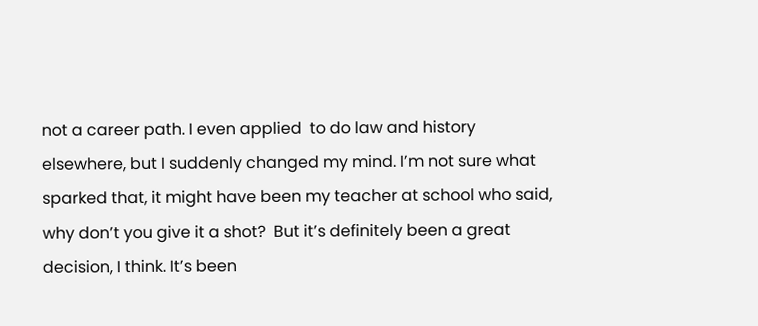not a career path. I even applied  to do law and history elsewhere, but I suddenly changed my mind. I’m not sure what sparked that, it might have been my teacher at school who said, why don’t you give it a shot?  But it’s definitely been a great decision, I think. It’s been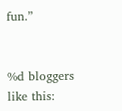fun.”


%d bloggers like this: